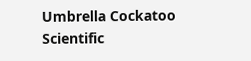Umbrella Cockatoo
Scientific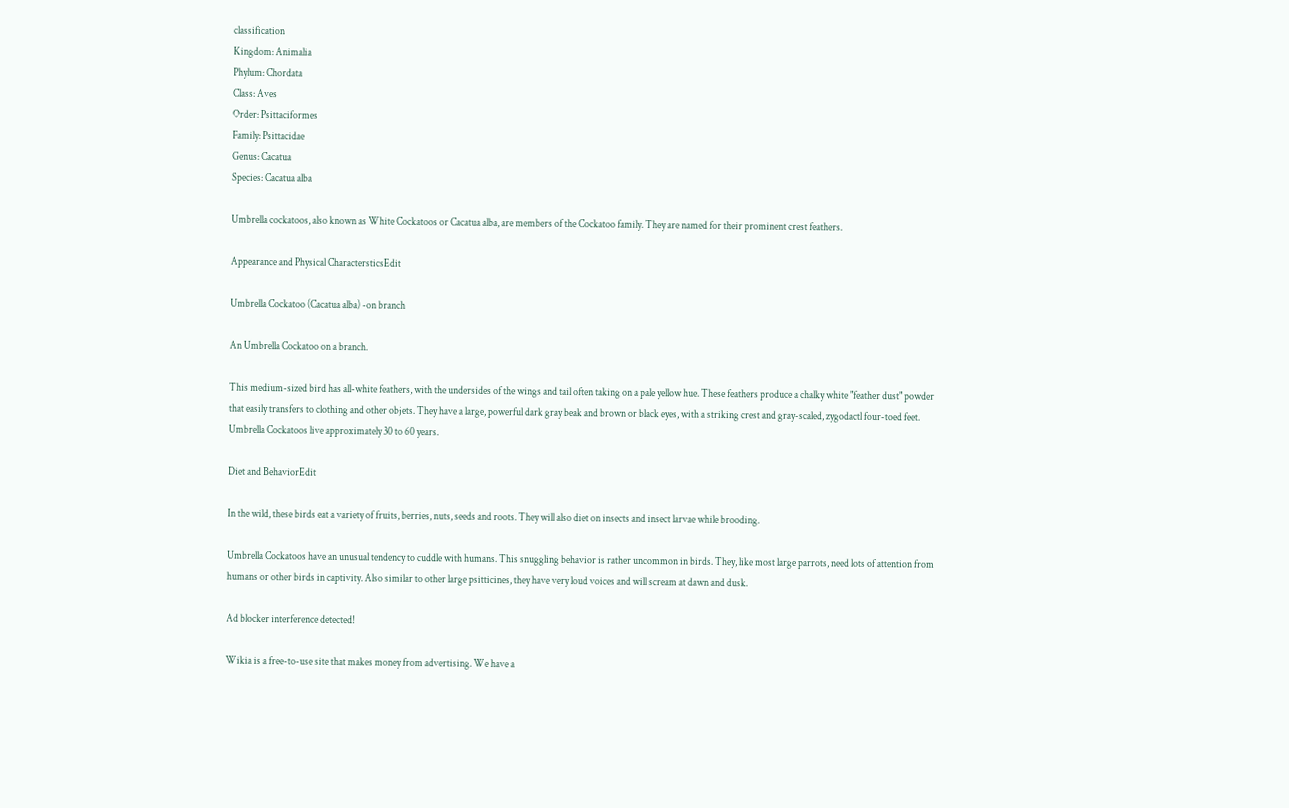classification
Kingdom: Animalia
Phylum: Chordata
Class: Aves
Order: Psittaciformes
Family: Psittacidae
Genus: Cacatua
Species: Cacatua alba

Umbrella cockatoos, also known as White Cockatoos or Cacatua alba, are members of the Cockatoo family. They are named for their prominent crest feathers.

Appearance and Physical CharactersticsEdit

Umbrella Cockatoo (Cacatua alba) -on branch

An Umbrella Cockatoo on a branch.

This medium-sized bird has all-white feathers, with the undersides of the wings and tail often taking on a pale yellow hue. These feathers produce a chalky white "feather dust" powder that easily transfers to clothing and other objets. They have a large, powerful dark gray beak and brown or black eyes, with a striking crest and gray-scaled, zygodactl four-toed feet. Umbrella Cockatoos live approximately 30 to 60 years.

Diet and BehaviorEdit

In the wild, these birds eat a variety of fruits, berries, nuts, seeds and roots. They will also diet on insects and insect larvae while brooding.

Umbrella Cockatoos have an unusual tendency to cuddle with humans. This snuggling behavior is rather uncommon in birds. They, like most large parrots, need lots of attention from humans or other birds in captivity. Also similar to other large psitticines, they have very loud voices and will scream at dawn and dusk.

Ad blocker interference detected!

Wikia is a free-to-use site that makes money from advertising. We have a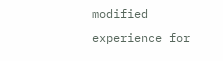modified experience for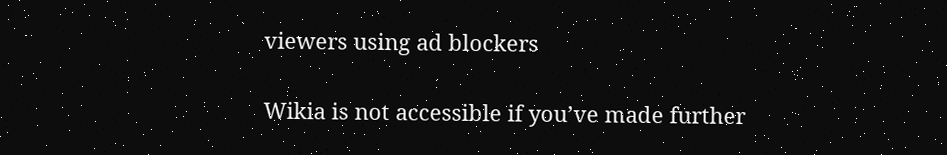viewers using ad blockers

Wikia is not accessible if you’ve made further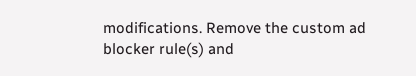modifications. Remove the custom ad blocker rule(s) and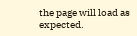the page will load as expected.